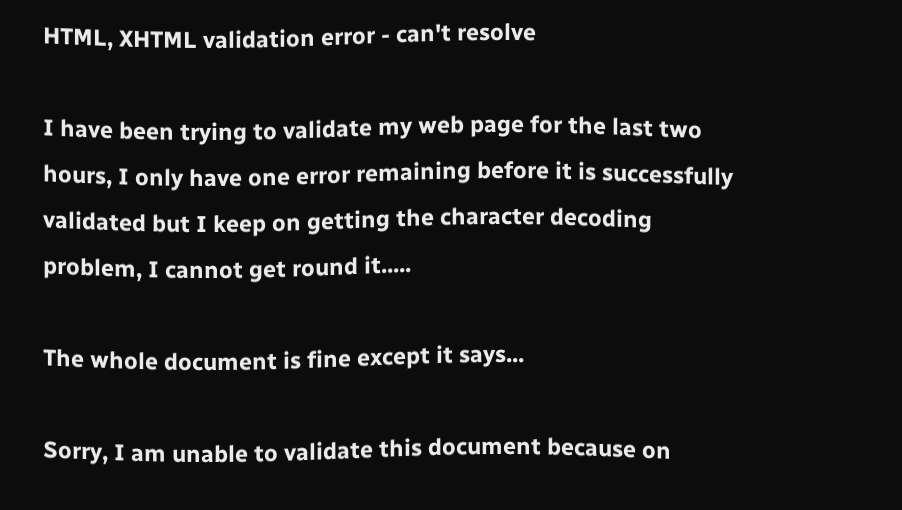HTML, XHTML validation error - can't resolve

I have been trying to validate my web page for the last two hours, I only have one error remaining before it is successfully validated but I keep on getting the character decoding problem, I cannot get round it.....

The whole document is fine except it says...

Sorry, I am unable to validate this document because on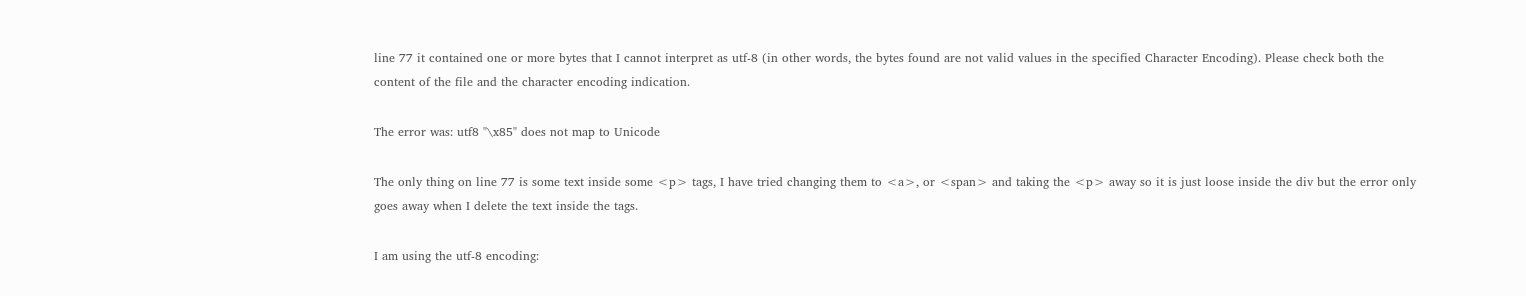line 77 it contained one or more bytes that I cannot interpret as utf-8 (in other words, the bytes found are not valid values in the specified Character Encoding). Please check both the content of the file and the character encoding indication.

The error was: utf8 "\x85" does not map to Unicode

The only thing on line 77 is some text inside some <p> tags, I have tried changing them to <a>, or <span> and taking the <p> away so it is just loose inside the div but the error only goes away when I delete the text inside the tags.

I am using the utf-8 encoding: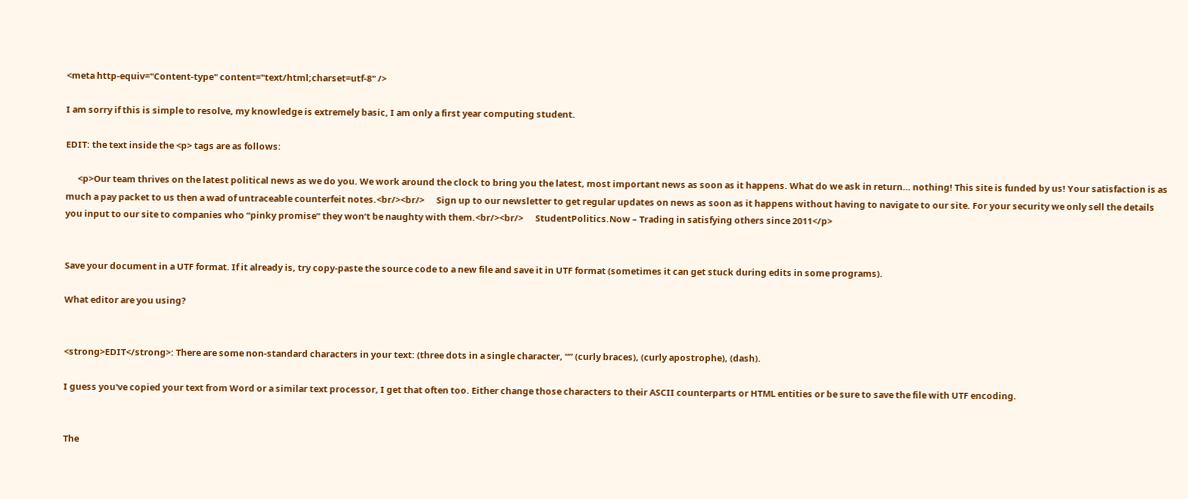<meta http-equiv="Content-type" content="text/html;charset=utf-8" />

I am sorry if this is simple to resolve, my knowledge is extremely basic, I am only a first year computing student.

EDIT: the text inside the <p> tags are as follows:

      <p>Our team thrives on the latest political news as we do you. We work around the clock to bring you the latest, most important news as soon as it happens. What do we ask in return… nothing! This site is funded by us! Your satisfaction is as much a pay packet to us then a wad of untraceable counterfeit notes.<br/><br/>      Sign up to our newsletter to get regular updates on news as soon as it happens without having to navigate to our site. For your security we only sell the details you input to our site to companies who “pinky promise” they won’t be naughty with them.<br/><br/>      StudentPolitics.Now – Trading in satisfying others since 2011</p>


Save your document in a UTF format. If it already is, try copy-paste the source code to a new file and save it in UTF format (sometimes it can get stuck during edits in some programs).

What editor are you using?


<strong>EDIT</strong>: There are some non-standard characters in your text: (three dots in a single character, “” (curly braces), (curly apostrophe), (dash).

I guess you've copied your text from Word or a similar text processor, I get that often too. Either change those characters to their ASCII counterparts or HTML entities or be sure to save the file with UTF encoding.


The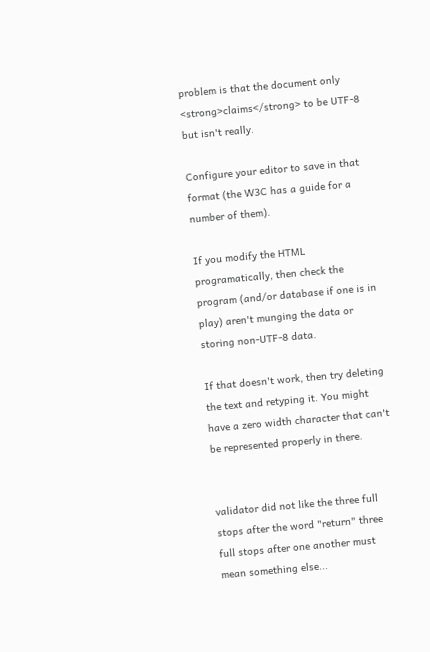problem is that the document only <strong>claims</strong> to be UTF-8 but isn't really.

Configure your editor to save in that format (the W3C has a guide for a number of them).

If you modify the HTML programatically, then check the program (and/or database if one is in play) aren't munging the data or storing non-UTF-8 data.

If that doesn't work, then try deleting the text and retyping it. You might have a zero width character that can't be represented properly in there.


validator did not like the three full stops after the word "return" three full stops after one another must mean something else...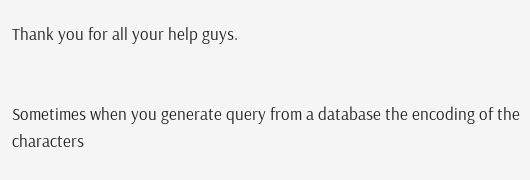Thank you for all your help guys.


Sometimes when you generate query from a database the encoding of the characters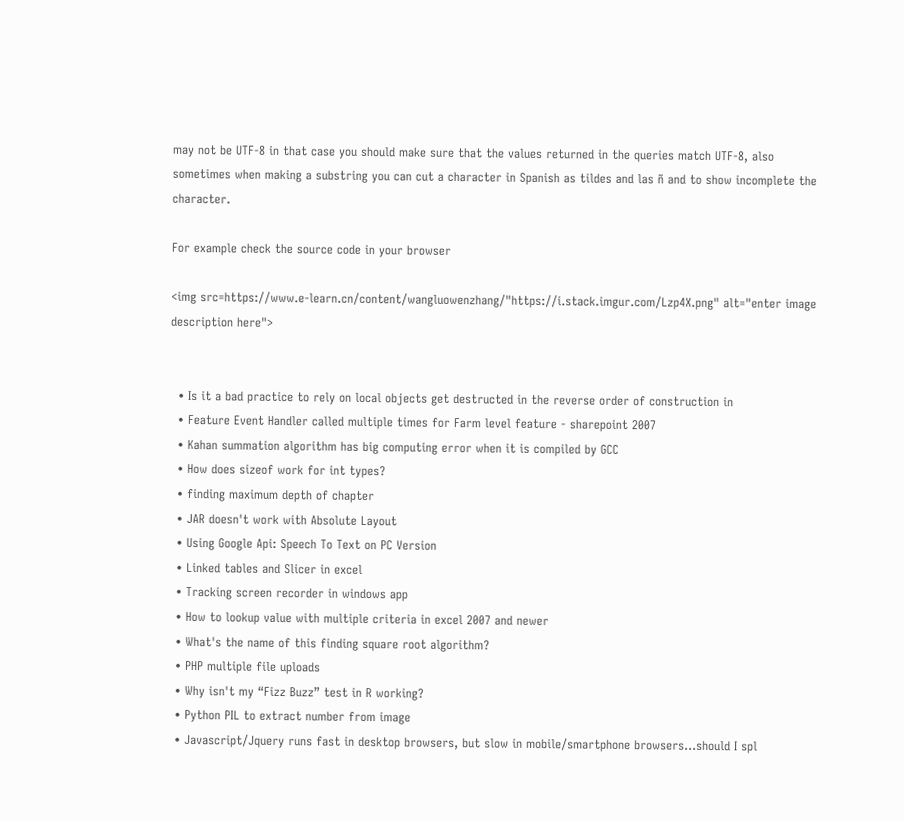may not be UTF-8 in that case you should make sure that the values returned in the queries match UTF-8, also sometimes when making a substring you can cut a character in Spanish as tildes and las ñ and to show incomplete the character.

For example check the source code in your browser

<img src=https://www.e-learn.cn/content/wangluowenzhang/"https://i.stack.imgur.com/Lzp4X.png" alt="enter image description here">


  • Is it a bad practice to rely on local objects get destructed in the reverse order of construction in
  • Feature Event Handler called multiple times for Farm level feature - sharepoint 2007
  • Kahan summation algorithm has big computing error when it is compiled by GCC
  • How does sizeof work for int types?
  • finding maximum depth of chapter
  • JAR doesn't work with Absolute Layout
  • Using Google Api: Speech To Text on PC Version
  • Linked tables and Slicer in excel
  • Tracking screen recorder in windows app
  • How to lookup value with multiple criteria in excel 2007 and newer
  • What's the name of this finding square root algorithm?
  • PHP multiple file uploads
  • Why isn't my “Fizz Buzz” test in R working?
  • Python PIL to extract number from image
  • Javascript/Jquery runs fast in desktop browsers, but slow in mobile/smartphone browsers…should I spl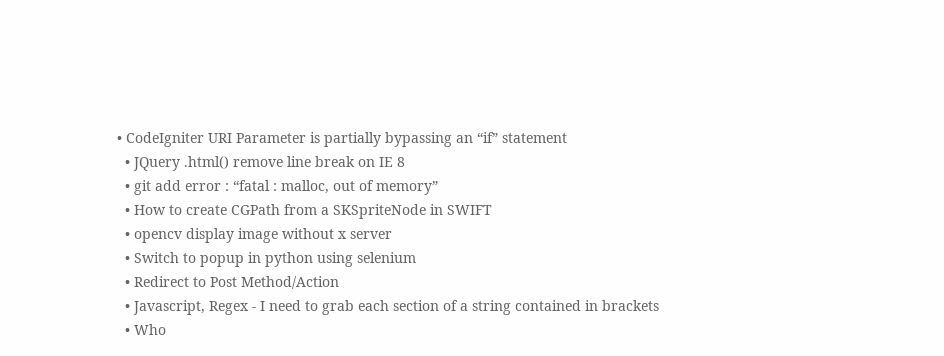• CodeIgniter URI Parameter is partially bypassing an “if” statement
  • JQuery .html() remove line break on IE 8
  • git add error : “fatal : malloc, out of memory”
  • How to create CGPath from a SKSpriteNode in SWIFT
  • opencv display image without x server
  • Switch to popup in python using selenium
  • Redirect to Post Method/Action
  • Javascript, Regex - I need to grab each section of a string contained in brackets
  • Who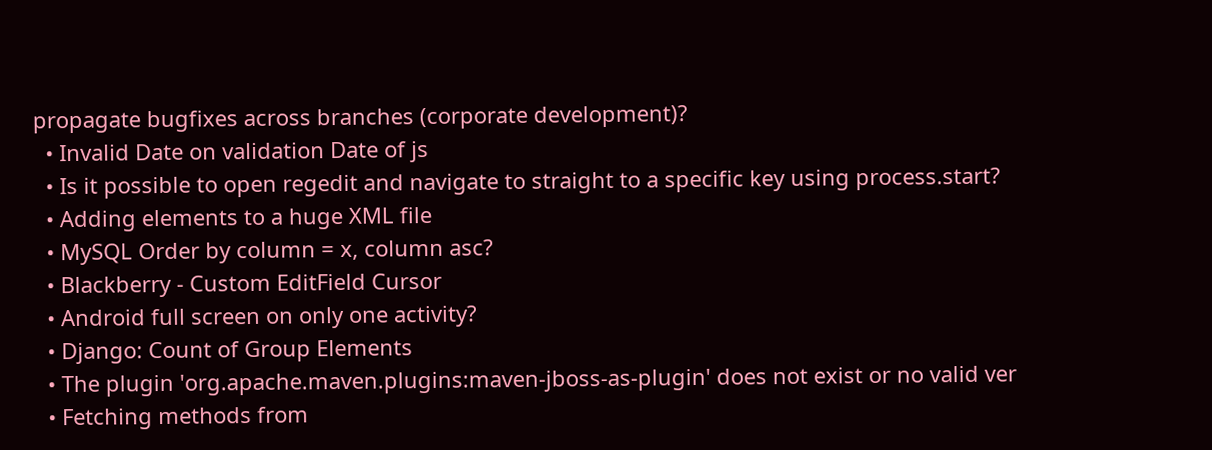propagate bugfixes across branches (corporate development)?
  • Invalid Date on validation Date of js
  • Is it possible to open regedit and navigate to straight to a specific key using process.start?
  • Adding elements to a huge XML file
  • MySQL Order by column = x, column asc?
  • Blackberry - Custom EditField Cursor
  • Android full screen on only one activity?
  • Django: Count of Group Elements
  • The plugin 'org.apache.maven.plugins:maven-jboss-as-plugin' does not exist or no valid ver
  • Fetching methods from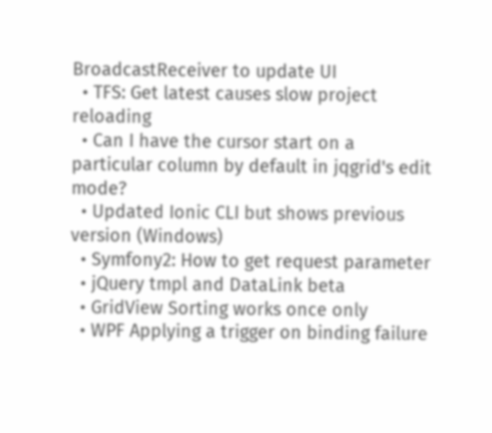BroadcastReceiver to update UI
  • TFS: Get latest causes slow project reloading
  • Can I have the cursor start on a particular column by default in jqgrid's edit mode?
  • Updated Ionic CLI but shows previous version (Windows)
  • Symfony2: How to get request parameter
  • jQuery tmpl and DataLink beta
  • GridView Sorting works once only
  • WPF Applying a trigger on binding failure